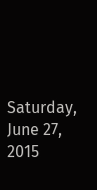Saturday, June 27, 2015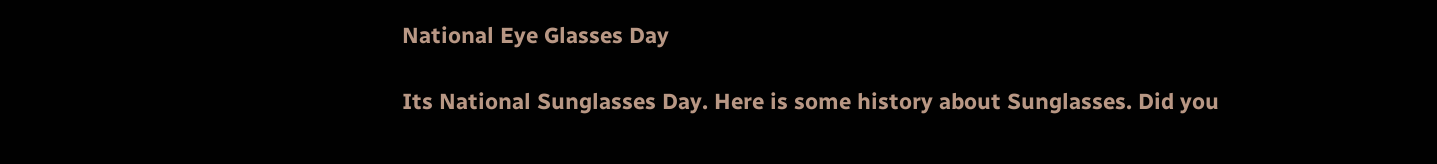National Eye Glasses Day

Its National Sunglasses Day. Here is some history about Sunglasses. Did you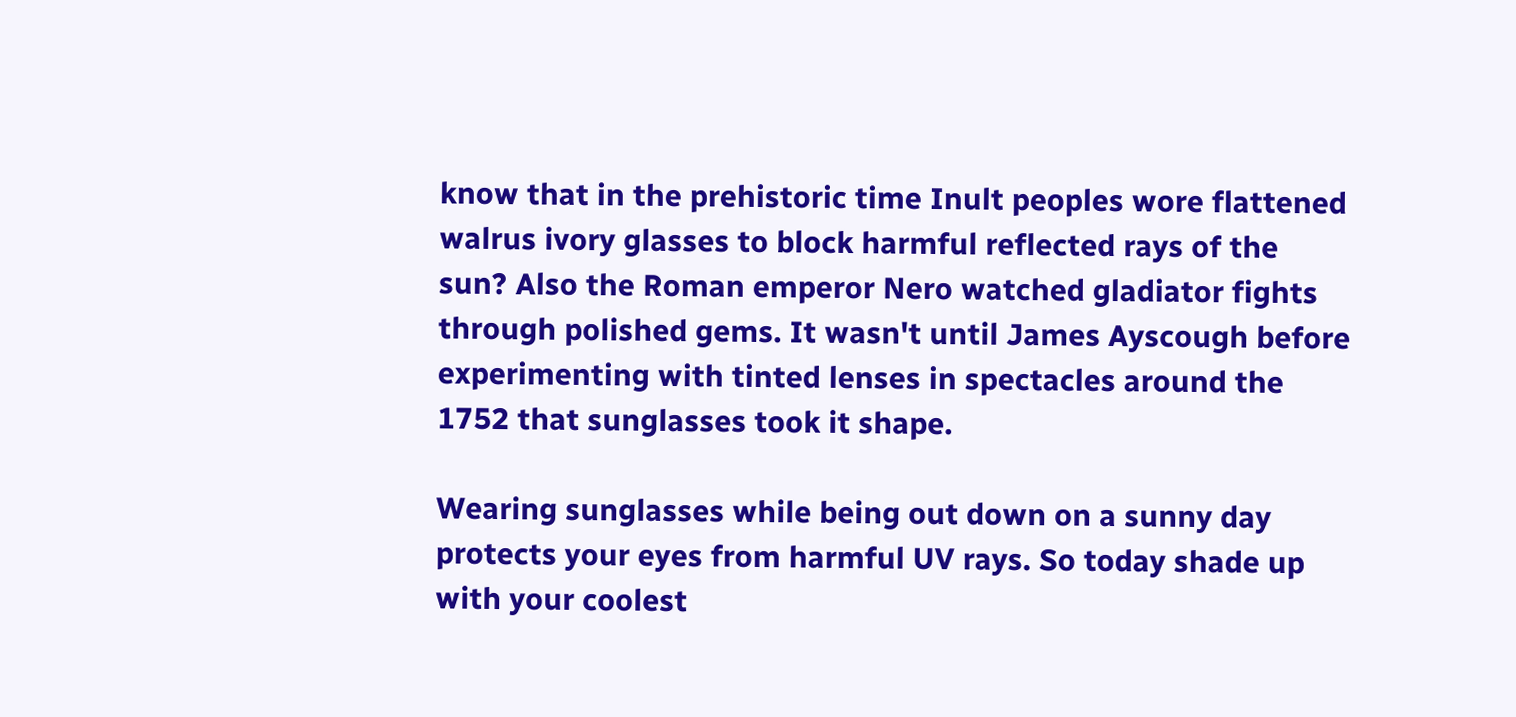know that in the prehistoric time Inult peoples wore flattened walrus ivory glasses to block harmful reflected rays of the sun? Also the Roman emperor Nero watched gladiator fights through polished gems. It wasn't until James Ayscough before experimenting with tinted lenses in spectacles around the 1752 that sunglasses took it shape.

Wearing sunglasses while being out down on a sunny day protects your eyes from harmful UV rays. So today shade up with your coolest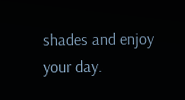shades and enjoy your day.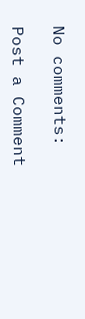No comments:

Post a Comment